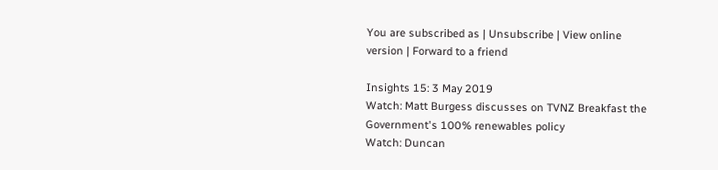You are subscribed as | Unsubscribe | View online version | Forward to a friend

Insights 15: 3 May 2019
Watch: Matt Burgess discusses on TVNZ Breakfast the Government's 100% renewables policy
Watch: Duncan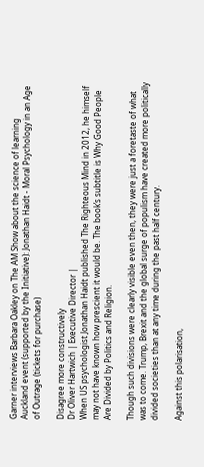Garner interviews Barbara Oakley on The AM Show about the science of learning
Auckland event (supported by the Initiative): Jonathan Haidt - Moral Psychology in an Age of Outrage (tickets for purchase)

Disagree more constructively
Dr Oliver Hartwich | Executive Director |
When US psychologist Jonathan Haidt published The Righteous Mind in 2012, he himself may not have known how prescient it would be. The book’s subtitle is Why Good People Are Divided by Politics and Religion.

Though such divisions were clearly visible even then, they were just a foretaste of what was to come. Trump, Brexit and the global surge of populism have created more politically divided societies than at any time during the past half century.

Against this polarisation,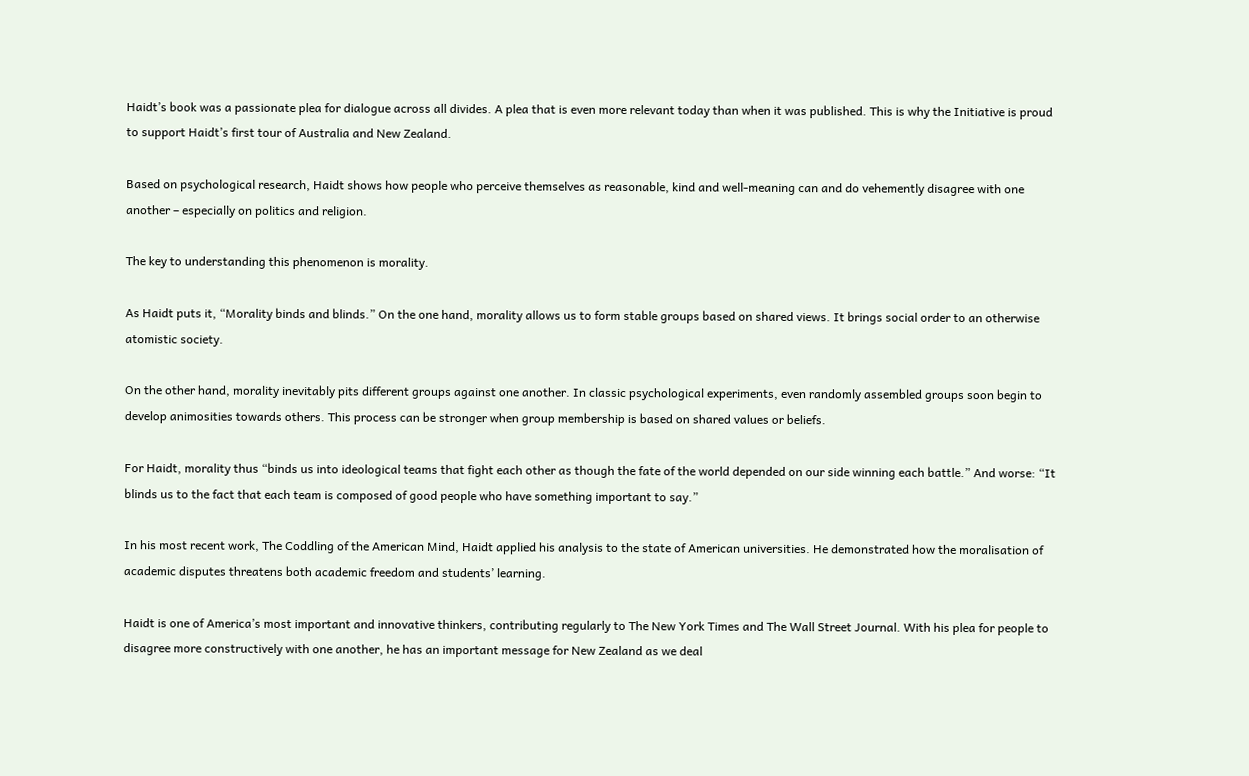Haidt’s book was a passionate plea for dialogue across all divides. A plea that is even more relevant today than when it was published. This is why the Initiative is proud to support Haidt’s first tour of Australia and New Zealand.

Based on psychological research, Haidt shows how people who perceive themselves as reasonable, kind and well-meaning can and do vehemently disagree with one another – especially on politics and religion.

The key to understanding this phenomenon is morality.

As Haidt puts it, “Morality binds and blinds.” On the one hand, morality allows us to form stable groups based on shared views. It brings social order to an otherwise atomistic society.

On the other hand, morality inevitably pits different groups against one another. In classic psychological experiments, even randomly assembled groups soon begin to develop animosities towards others. This process can be stronger when group membership is based on shared values or beliefs.

For Haidt, morality thus “binds us into ideological teams that fight each other as though the fate of the world depended on our side winning each battle.” And worse: “It blinds us to the fact that each team is composed of good people who have something important to say.”

In his most recent work, The Coddling of the American Mind, Haidt applied his analysis to the state of American universities. He demonstrated how the moralisation of academic disputes threatens both academic freedom and students’ learning.

Haidt is one of America’s most important and innovative thinkers, contributing regularly to The New York Times and The Wall Street Journal. With his plea for people to disagree more constructively with one another, he has an important message for New Zealand as we deal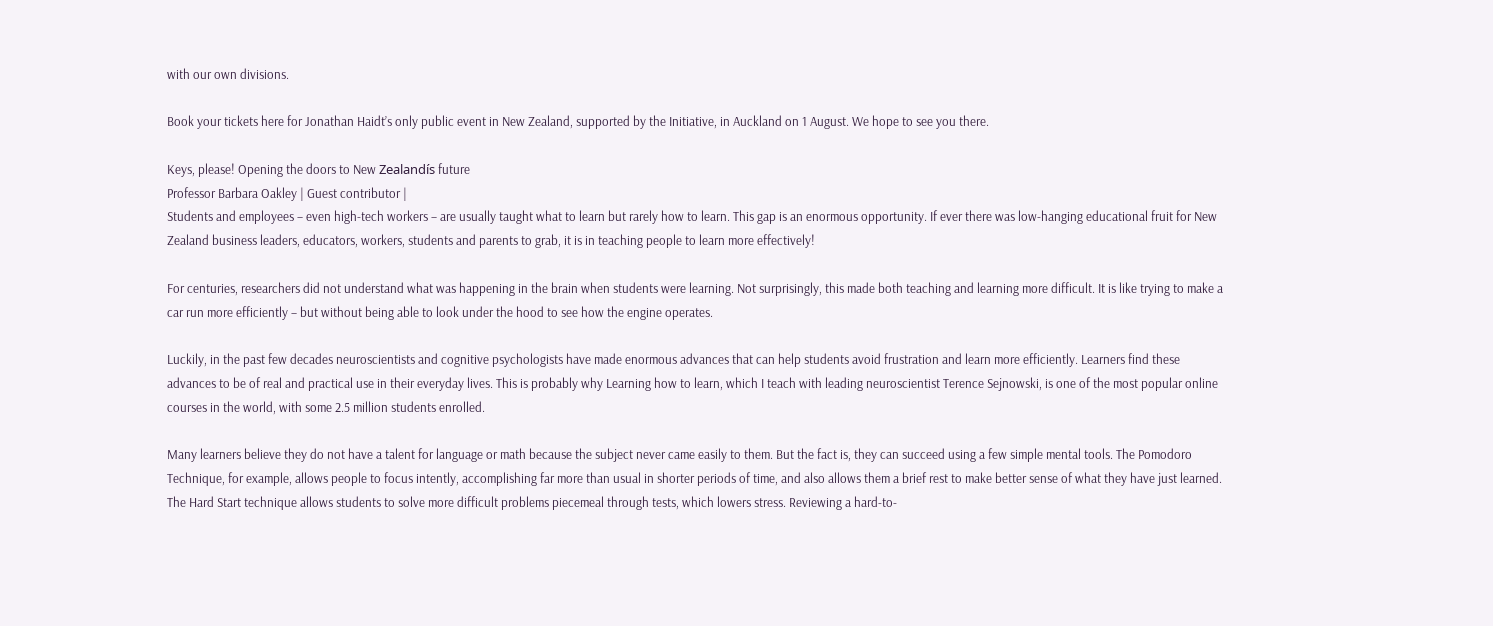with our own divisions.

Book your tickets here for Jonathan Haidt’s only public event in New Zealand, supported by the Initiative, in Auckland on 1 August. We hope to see you there.

Keys, please! Opening the doors to New Zealandís future
Professor Barbara Oakley | Guest contributor |
Students and employees – even high-tech workers – are usually taught what to learn but rarely how to learn. This gap is an enormous opportunity. If ever there was low-hanging educational fruit for New Zealand business leaders, educators, workers, students and parents to grab, it is in teaching people to learn more effectively!

For centuries, researchers did not understand what was happening in the brain when students were learning. Not surprisingly, this made both teaching and learning more difficult. It is like trying to make a car run more efficiently – but without being able to look under the hood to see how the engine operates.

Luckily, in the past few decades neuroscientists and cognitive psychologists have made enormous advances that can help students avoid frustration and learn more efficiently. Learners find these advances to be of real and practical use in their everyday lives. This is probably why Learning how to learn, which I teach with leading neuroscientist Terence Sejnowski, is one of the most popular online courses in the world, with some 2.5 million students enrolled.

Many learners believe they do not have a talent for language or math because the subject never came easily to them. But the fact is, they can succeed using a few simple mental tools. The Pomodoro Technique, for example, allows people to focus intently, accomplishing far more than usual in shorter periods of time, and also allows them a brief rest to make better sense of what they have just learned. The Hard Start technique allows students to solve more difficult problems piecemeal through tests, which lowers stress. Reviewing a hard-to-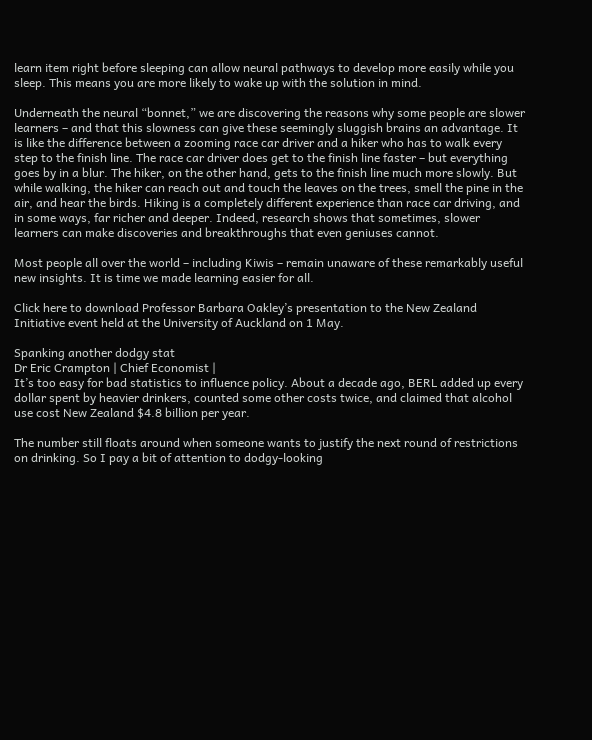learn item right before sleeping can allow neural pathways to develop more easily while you sleep. This means you are more likely to wake up with the solution in mind.

Underneath the neural “bonnet,” we are discovering the reasons why some people are slower learners – and that this slowness can give these seemingly sluggish brains an advantage. It is like the difference between a zooming race car driver and a hiker who has to walk every step to the finish line. The race car driver does get to the finish line faster – but everything goes by in a blur. The hiker, on the other hand, gets to the finish line much more slowly. But while walking, the hiker can reach out and touch the leaves on the trees, smell the pine in the air, and hear the birds. Hiking is a completely different experience than race car driving, and in some ways, far richer and deeper. Indeed, research shows that sometimes, slower learners can make discoveries and breakthroughs that even geniuses cannot.

Most people all over the world – including Kiwis – remain unaware of these remarkably useful new insights. It is time we made learning easier for all.

Click here to download Professor Barbara Oakley’s presentation to the New Zealand Initiative event held at the University of Auckland on 1 May.

Spanking another dodgy stat
Dr Eric Crampton | Chief Economist |
It’s too easy for bad statistics to influence policy. About a decade ago, BERL added up every dollar spent by heavier drinkers, counted some other costs twice, and claimed that alcohol use cost New Zealand $4.8 billion per year.

The number still floats around when someone wants to justify the next round of restrictions on drinking. So I pay a bit of attention to dodgy-looking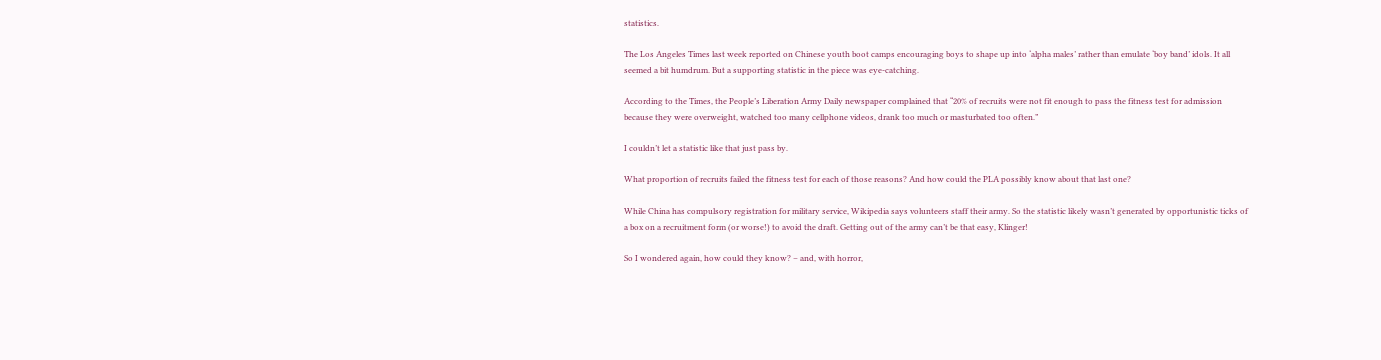statistics.

The Los Angeles Times last week reported on Chinese youth boot camps encouraging boys to shape up into ‘alpha males’ rather than emulate ‘boy band’ idols. It all seemed a bit humdrum. But a supporting statistic in the piece was eye-catching.

According to the Times, the People’s Liberation Army Daily newspaper complained that “20% of recruits were not fit enough to pass the fitness test for admission because they were overweight, watched too many cellphone videos, drank too much or masturbated too often.”

I couldn’t let a statistic like that just pass by.

What proportion of recruits failed the fitness test for each of those reasons? And how could the PLA possibly know about that last one?

While China has compulsory registration for military service, Wikipedia says volunteers staff their army. So the statistic likely wasn’t generated by opportunistic ticks of a box on a recruitment form (or worse!) to avoid the draft. Getting out of the army can’t be that easy, Klinger!

So I wondered again, how could they know? – and, with horror,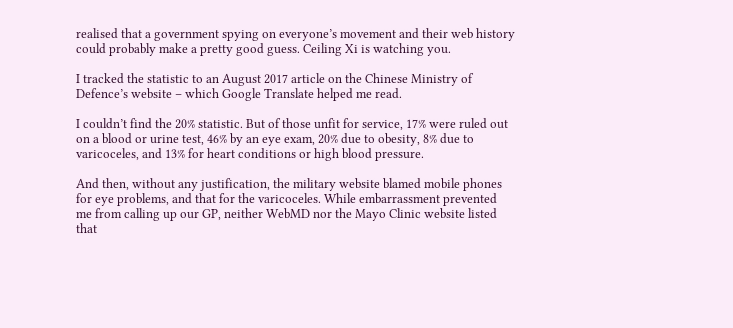realised that a government spying on everyone’s movement and their web history could probably make a pretty good guess. Ceiling Xi is watching you.

I tracked the statistic to an August 2017 article on the Chinese Ministry of Defence’s website – which Google Translate helped me read.

I couldn’t find the 20% statistic. But of those unfit for service, 17% were ruled out on a blood or urine test, 46% by an eye exam, 20% due to obesity, 8% due to varicoceles, and 13% for heart conditions or high blood pressure.

And then, without any justification, the military website blamed mobile phones for eye problems, and that for the varicoceles. While embarrassment prevented me from calling up our GP, neither WebMD nor the Mayo Clinic website listed that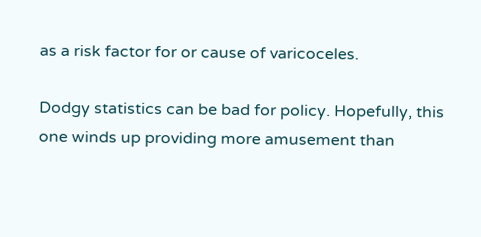as a risk factor for or cause of varicoceles.

Dodgy statistics can be bad for policy. Hopefully, this one winds up providing more amusement than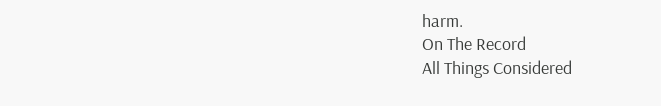harm.
On The Record
All Things Considered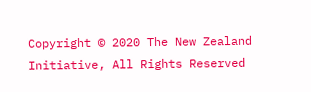Copyright © 2020 The New Zealand Initiative, All Rights Reserved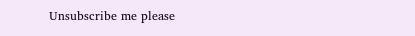Unsubscribe me please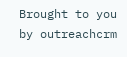Brought to you by outreachcrm